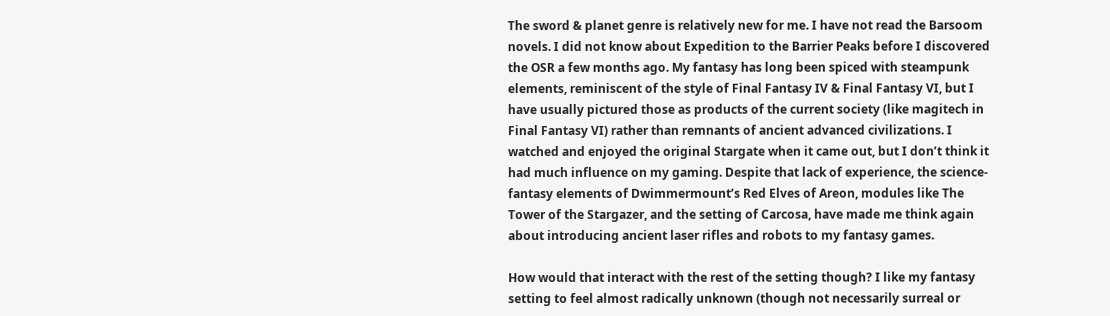The sword & planet genre is relatively new for me. I have not read the Barsoom novels. I did not know about Expedition to the Barrier Peaks before I discovered the OSR a few months ago. My fantasy has long been spiced with steampunk elements, reminiscent of the style of Final Fantasy IV & Final Fantasy VI, but I have usually pictured those as products of the current society (like magitech in Final Fantasy VI) rather than remnants of ancient advanced civilizations. I watched and enjoyed the original Stargate when it came out, but I don’t think it had much influence on my gaming. Despite that lack of experience, the science-fantasy elements of Dwimmermount’s Red Elves of Areon, modules like The Tower of the Stargazer, and the setting of Carcosa, have made me think again about introducing ancient laser rifles and robots to my fantasy games.

How would that interact with the rest of the setting though? I like my fantasy setting to feel almost radically unknown (though not necessarily surreal or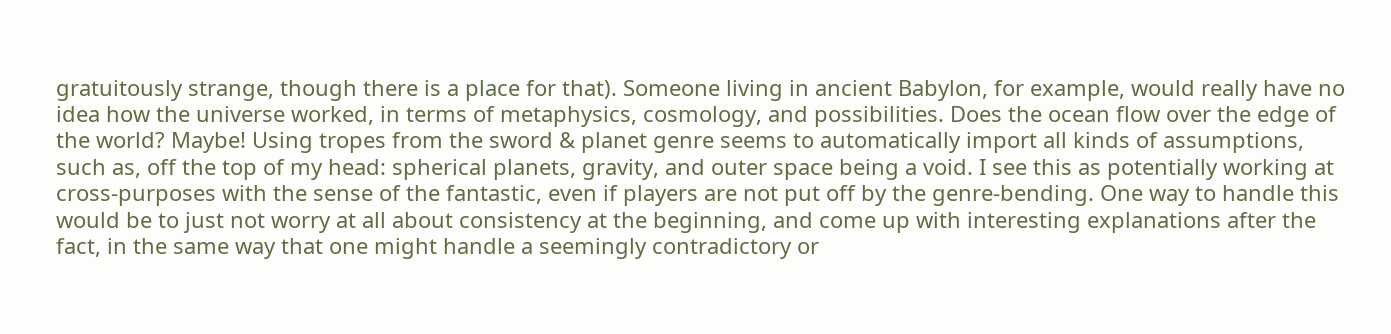gratuitously strange, though there is a place for that). Someone living in ancient Babylon, for example, would really have no idea how the universe worked, in terms of metaphysics, cosmology, and possibilities. Does the ocean flow over the edge of the world? Maybe! Using tropes from the sword & planet genre seems to automatically import all kinds of assumptions, such as, off the top of my head: spherical planets, gravity, and outer space being a void. I see this as potentially working at cross-purposes with the sense of the fantastic, even if players are not put off by the genre-bending. One way to handle this would be to just not worry at all about consistency at the beginning, and come up with interesting explanations after the fact, in the same way that one might handle a seemingly contradictory or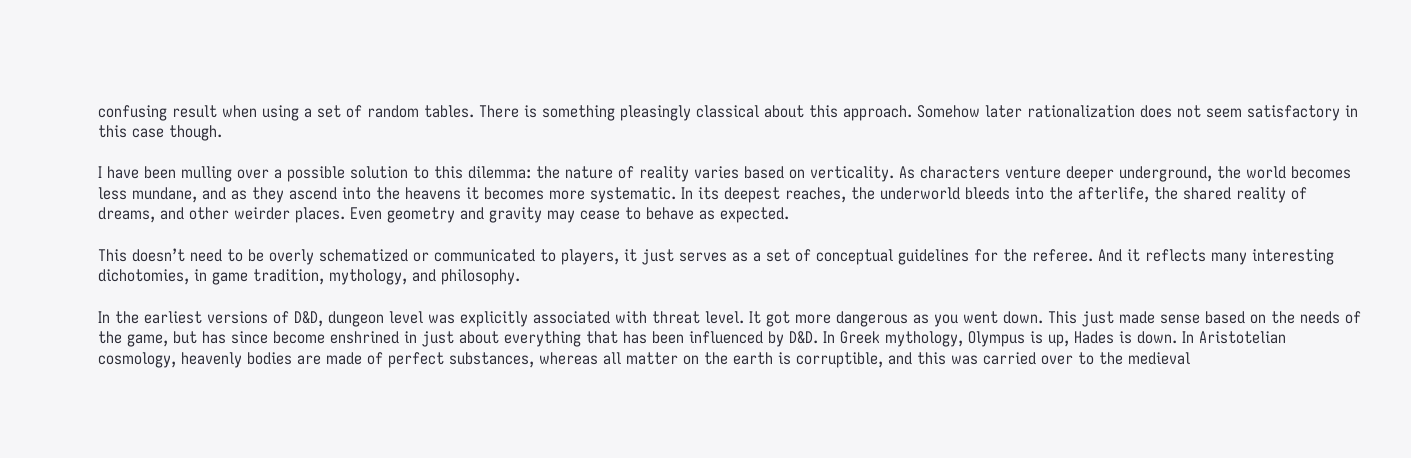confusing result when using a set of random tables. There is something pleasingly classical about this approach. Somehow later rationalization does not seem satisfactory in this case though.

I have been mulling over a possible solution to this dilemma: the nature of reality varies based on verticality. As characters venture deeper underground, the world becomes less mundane, and as they ascend into the heavens it becomes more systematic. In its deepest reaches, the underworld bleeds into the afterlife, the shared reality of dreams, and other weirder places. Even geometry and gravity may cease to behave as expected.

This doesn’t need to be overly schematized or communicated to players, it just serves as a set of conceptual guidelines for the referee. And it reflects many interesting dichotomies, in game tradition, mythology, and philosophy.

In the earliest versions of D&D, dungeon level was explicitly associated with threat level. It got more dangerous as you went down. This just made sense based on the needs of the game, but has since become enshrined in just about everything that has been influenced by D&D. In Greek mythology, Olympus is up, Hades is down. In Aristotelian cosmology, heavenly bodies are made of perfect substances, whereas all matter on the earth is corruptible, and this was carried over to the medieval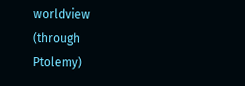worldview (through Ptolemy)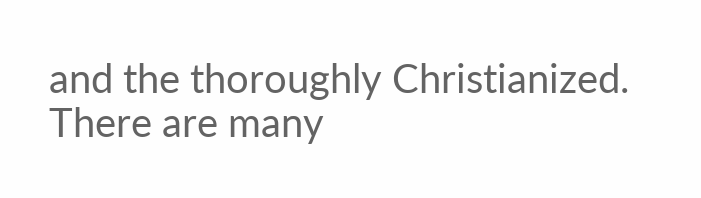and the thoroughly Christianized. There are many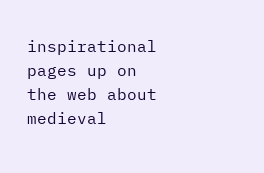inspirational pages up on the web about medieval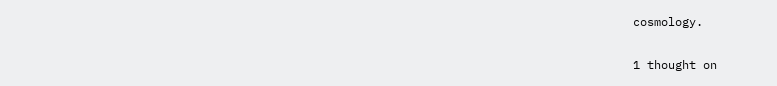cosmology.

1 thought on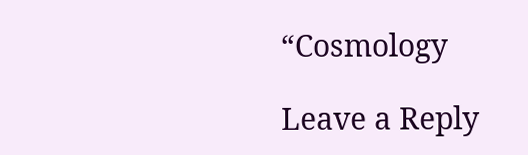“Cosmology

Leave a Reply